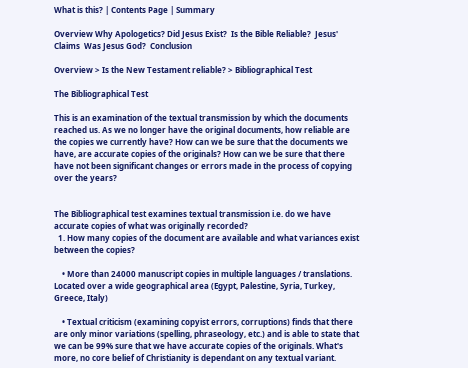What is this? | Contents Page | Summary

Overview Why Apologetics? Did Jesus Exist?  Is the Bible Reliable?  Jesus' Claims  Was Jesus God?  Conclusion

Overview > Is the New Testament reliable? > Bibliographical Test

The Bibliographical Test

This is an examination of the textual transmission by which the documents reached us. As we no longer have the original documents, how reliable are the copies we currently have? How can we be sure that the documents we have, are accurate copies of the originals? How can we be sure that there have not been significant changes or errors made in the process of copying over the years?


The Bibliographical test examines textual transmission i.e. do we have accurate copies of what was originally recorded?
  1. How many copies of the document are available and what variances exist between the copies?

    • More than 24000 manuscript copies in multiple languages / translations. Located over a wide geographical area (Egypt, Palestine, Syria, Turkey, Greece, Italy)

    • Textual criticism (examining copyist errors, corruptions) finds that there are only minor variations (spelling, phraseology, etc.) and is able to state that we can be 99% sure that we have accurate copies of the originals. What's more, no core belief of Christianity is dependant on any textual variant.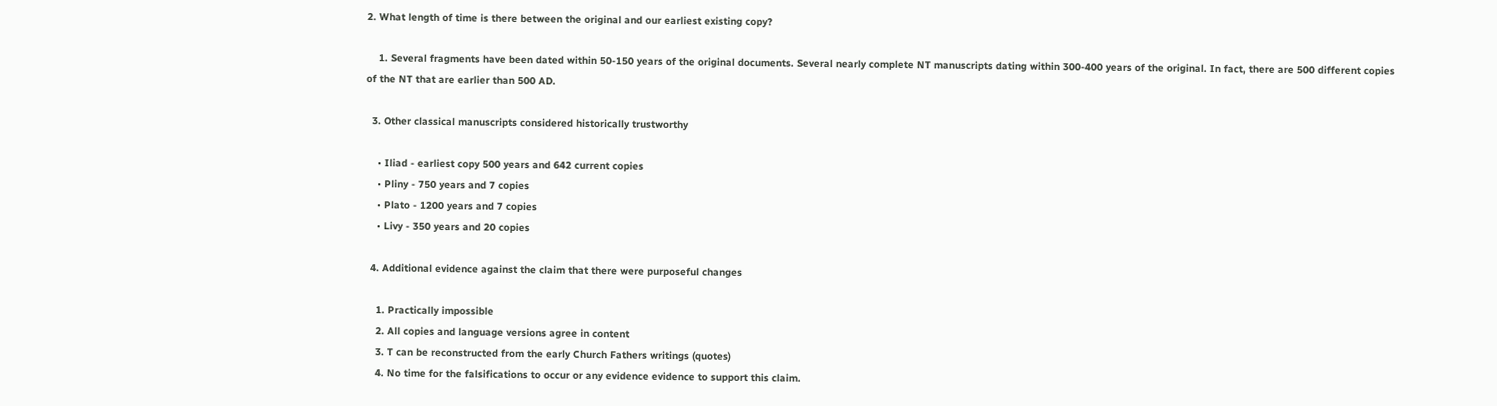2. What length of time is there between the original and our earliest existing copy?

    1. Several fragments have been dated within 50-150 years of the original documents. Several nearly complete NT manuscripts dating within 300-400 years of the original. In fact, there are 500 different copies of the NT that are earlier than 500 AD.

  3. Other classical manuscripts considered historically trustworthy

    • Iliad - earliest copy 500 years and 642 current copies
    • Pliny - 750 years and 7 copies
    • Plato - 1200 years and 7 copies
    • Livy - 350 years and 20 copies

  4. Additional evidence against the claim that there were purposeful changes

    1. Practically impossible
    2. All copies and language versions agree in content
    3. T can be reconstructed from the early Church Fathers writings (quotes)
    4. No time for the falsifications to occur or any evidence evidence to support this claim.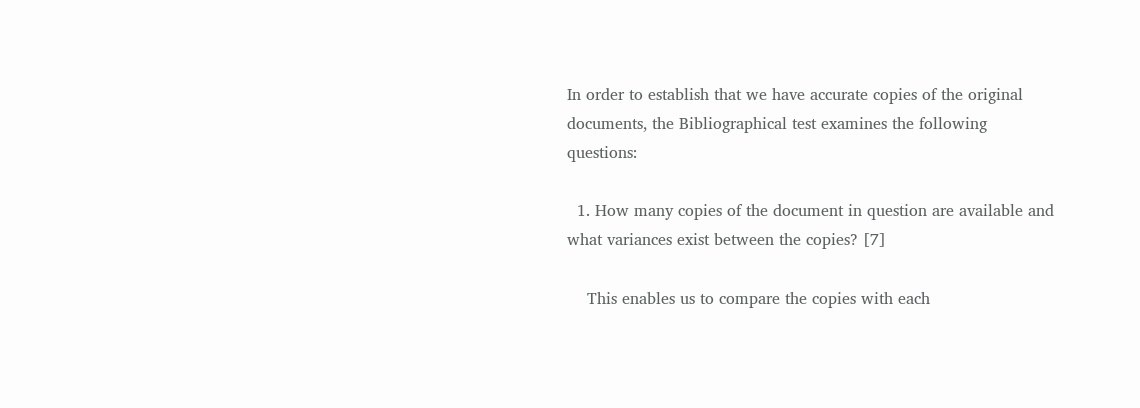In order to establish that we have accurate copies of the original documents, the Bibliographical test examines the following questions:

  1. How many copies of the document in question are available and what variances exist between the copies? [7]

    This enables us to compare the copies with each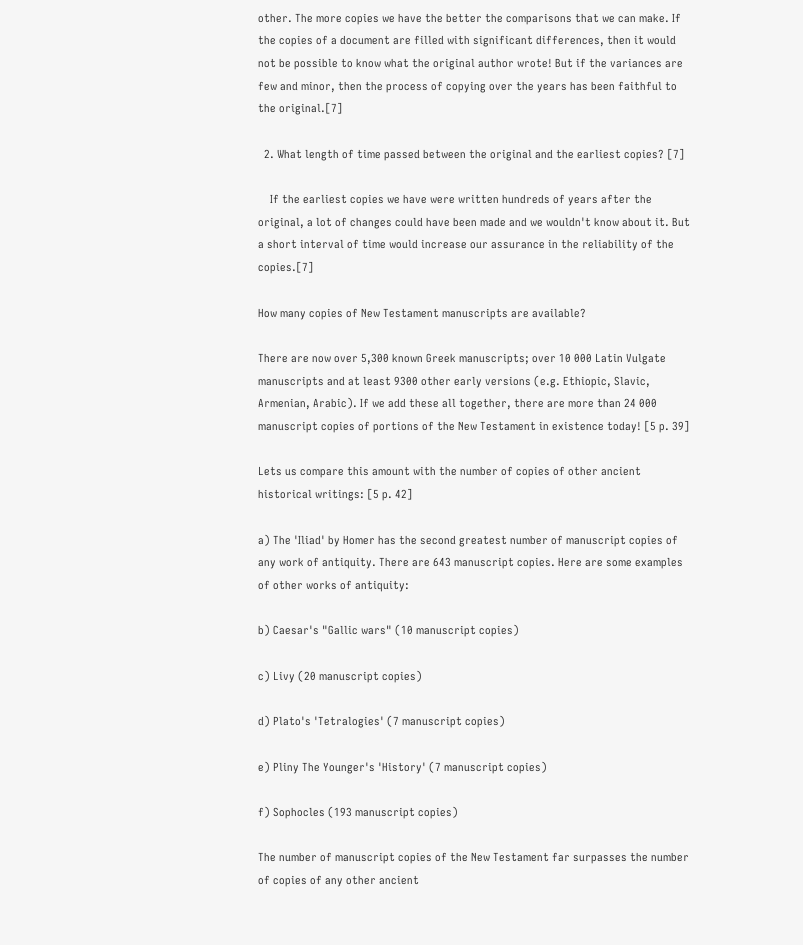other. The more copies we have the better the comparisons that we can make. If the copies of a document are filled with significant differences, then it would not be possible to know what the original author wrote! But if the variances are few and minor, then the process of copying over the years has been faithful to the original.[7]

  2. What length of time passed between the original and the earliest copies? [7]

    If the earliest copies we have were written hundreds of years after the original, a lot of changes could have been made and we wouldn't know about it. But a short interval of time would increase our assurance in the reliability of the copies.[7]

How many copies of New Testament manuscripts are available?

There are now over 5,300 known Greek manuscripts; over 10 000 Latin Vulgate manuscripts and at least 9300 other early versions (e.g. Ethiopic, Slavic, Armenian, Arabic). If we add these all together, there are more than 24 000 manuscript copies of portions of the New Testament in existence today! [5 p. 39]

Lets us compare this amount with the number of copies of other ancient historical writings: [5 p. 42]

a) The 'Iliad' by Homer has the second greatest number of manuscript copies of any work of antiquity. There are 643 manuscript copies. Here are some examples of other works of antiquity:

b) Caesar's "Gallic wars" (10 manuscript copies)

c) Livy (20 manuscript copies)

d) Plato's 'Tetralogies' (7 manuscript copies)

e) Pliny The Younger's 'History' (7 manuscript copies)

f) Sophocles (193 manuscript copies)

The number of manuscript copies of the New Testament far surpasses the number of copies of any other ancient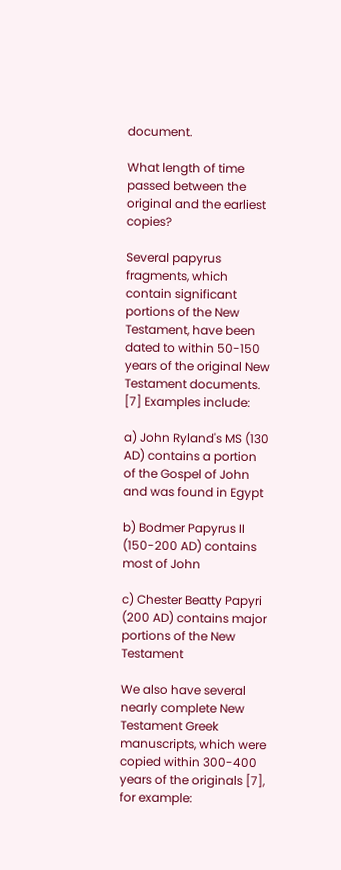document.

What length of time passed between the original and the earliest copies?

Several papyrus fragments, which contain significant portions of the New Testament, have been dated to within 50-150 years of the original New Testament documents. [7] Examples include:

a) John Ryland's MS (130 AD) contains a portion of the Gospel of John and was found in Egypt

b) Bodmer Papyrus II (150-200 AD) contains most of John

c) Chester Beatty Papyri (200 AD) contains major portions of the New Testament

We also have several nearly complete New Testament Greek manuscripts, which were copied within 300-400 years of the originals [7], for example: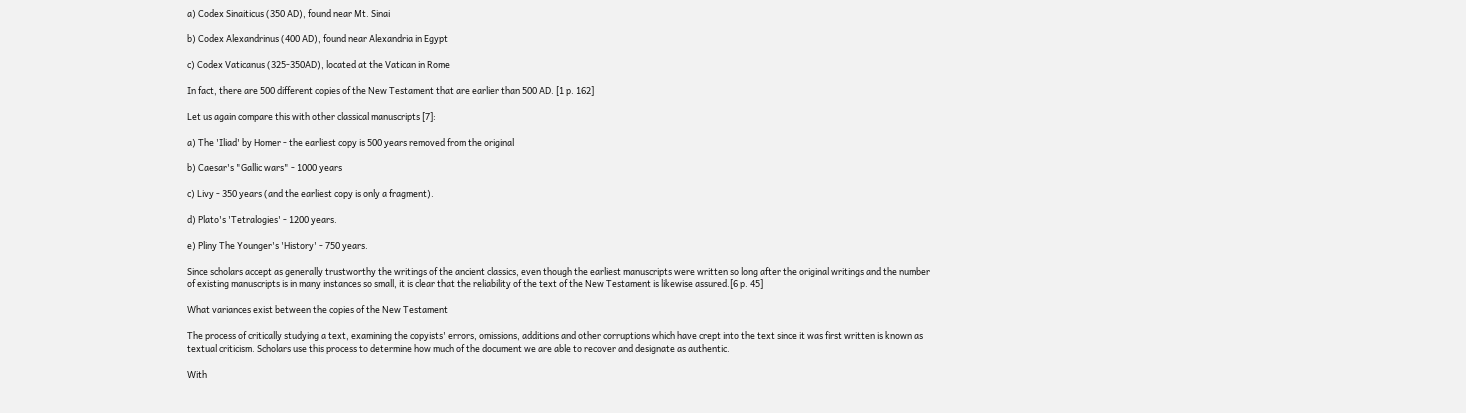a) Codex Sinaiticus (350 AD), found near Mt. Sinai

b) Codex Alexandrinus (400 AD), found near Alexandria in Egypt

c) Codex Vaticanus (325-350AD), located at the Vatican in Rome

In fact, there are 500 different copies of the New Testament that are earlier than 500 AD. [1 p. 162]

Let us again compare this with other classical manuscripts [7]:

a) The 'Iliad' by Homer - the earliest copy is 500 years removed from the original

b) Caesar's "Gallic wars" - 1000 years

c) Livy - 350 years (and the earliest copy is only a fragment).

d) Plato's 'Tetralogies' - 1200 years.

e) Pliny The Younger's 'History' - 750 years.

Since scholars accept as generally trustworthy the writings of the ancient classics, even though the earliest manuscripts were written so long after the original writings and the number of existing manuscripts is in many instances so small, it is clear that the reliability of the text of the New Testament is likewise assured.[6 p. 45]

What variances exist between the copies of the New Testament

The process of critically studying a text, examining the copyists' errors, omissions, additions and other corruptions which have crept into the text since it was first written is known as textual criticism. Scholars use this process to determine how much of the document we are able to recover and designate as authentic.

With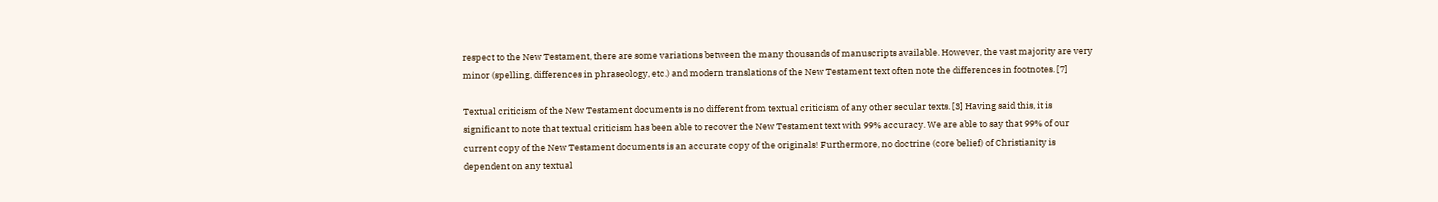respect to the New Testament, there are some variations between the many thousands of manuscripts available. However, the vast majority are very minor (spelling, differences in phraseology, etc.) and modern translations of the New Testament text often note the differences in footnotes. [7]

Textual criticism of the New Testament documents is no different from textual criticism of any other secular texts. [3] Having said this, it is significant to note that textual criticism has been able to recover the New Testament text with 99% accuracy. We are able to say that 99% of our current copy of the New Testament documents is an accurate copy of the originals! Furthermore, no doctrine (core belief) of Christianity is dependent on any textual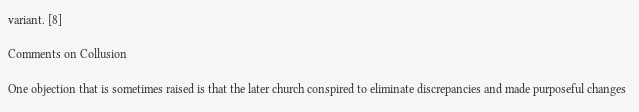variant. [8]

Comments on Collusion

One objection that is sometimes raised is that the later church conspired to eliminate discrepancies and made purposeful changes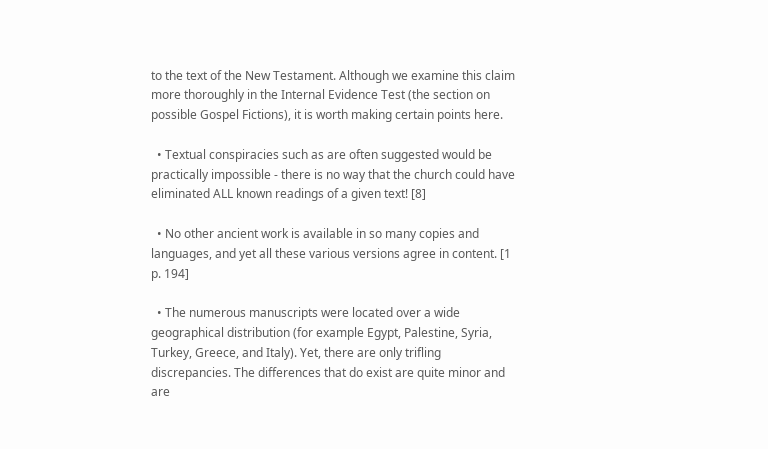to the text of the New Testament. Although we examine this claim more thoroughly in the Internal Evidence Test (the section on possible Gospel Fictions), it is worth making certain points here.

  • Textual conspiracies such as are often suggested would be practically impossible - there is no way that the church could have eliminated ALL known readings of a given text! [8]

  • No other ancient work is available in so many copies and languages, and yet all these various versions agree in content. [1 p. 194]

  • The numerous manuscripts were located over a wide geographical distribution (for example Egypt, Palestine, Syria, Turkey, Greece, and Italy). Yet, there are only trifling discrepancies. The differences that do exist are quite minor and are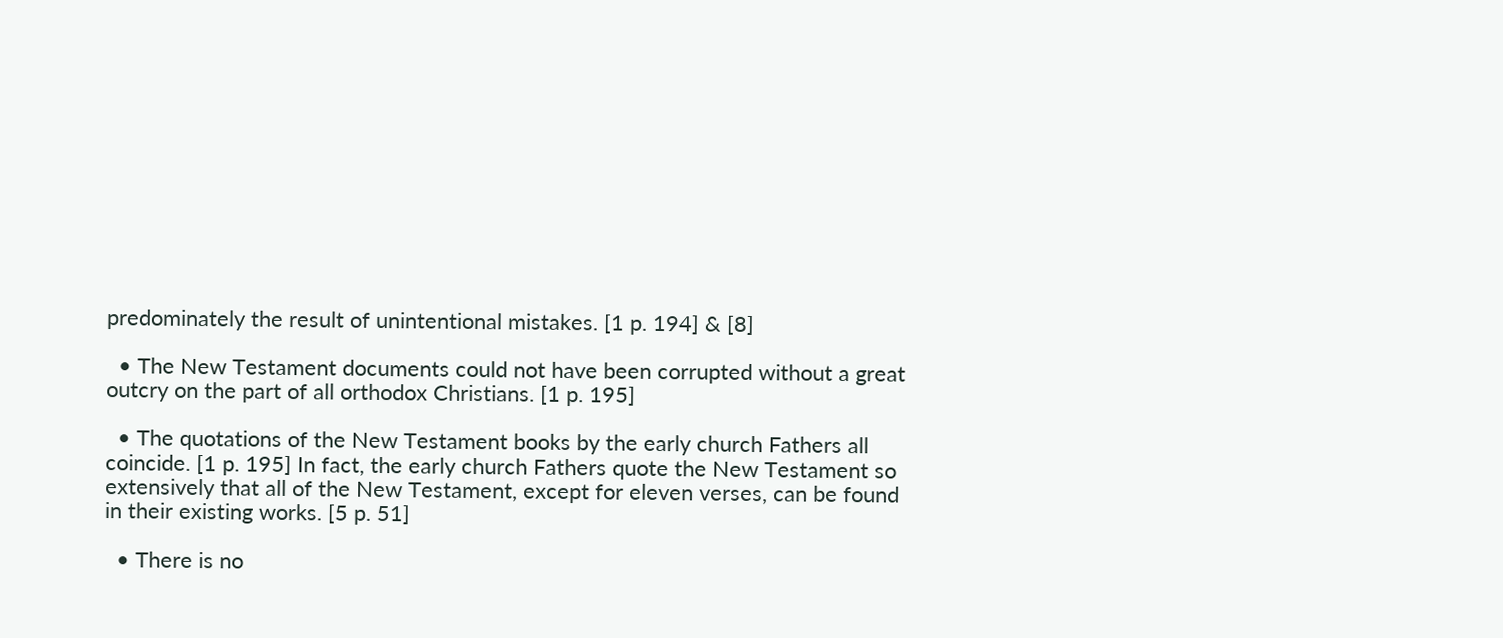predominately the result of unintentional mistakes. [1 p. 194] & [8]

  • The New Testament documents could not have been corrupted without a great outcry on the part of all orthodox Christians. [1 p. 195]

  • The quotations of the New Testament books by the early church Fathers all coincide. [1 p. 195] In fact, the early church Fathers quote the New Testament so extensively that all of the New Testament, except for eleven verses, can be found in their existing works. [5 p. 51]

  • There is no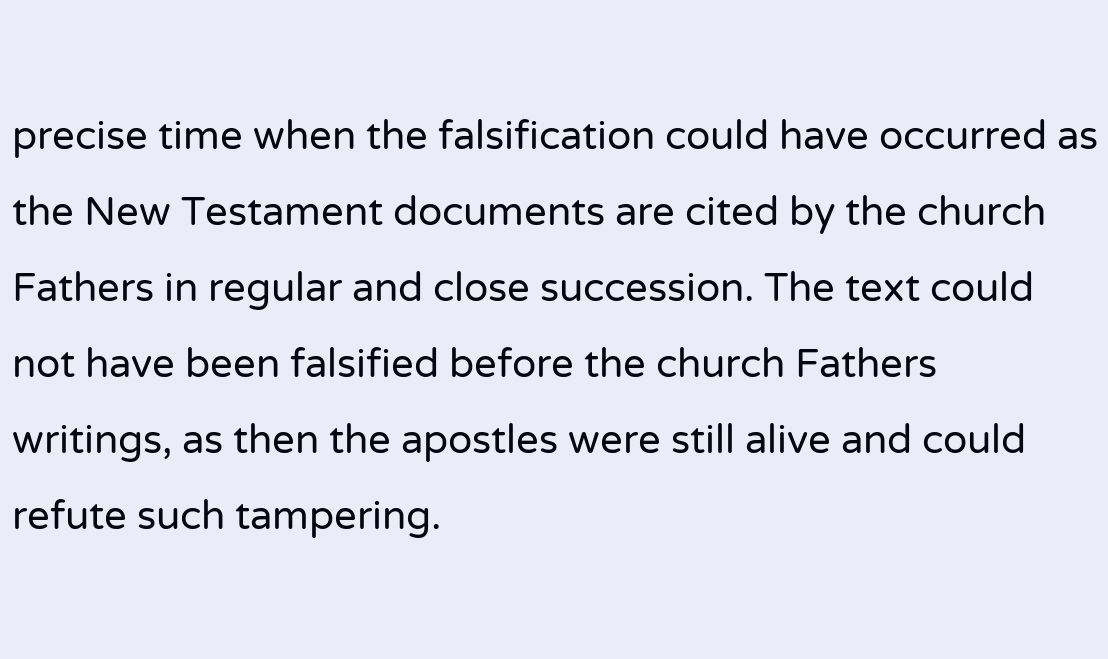precise time when the falsification could have occurred as the New Testament documents are cited by the church Fathers in regular and close succession. The text could not have been falsified before the church Fathers writings, as then the apostles were still alive and could refute such tampering.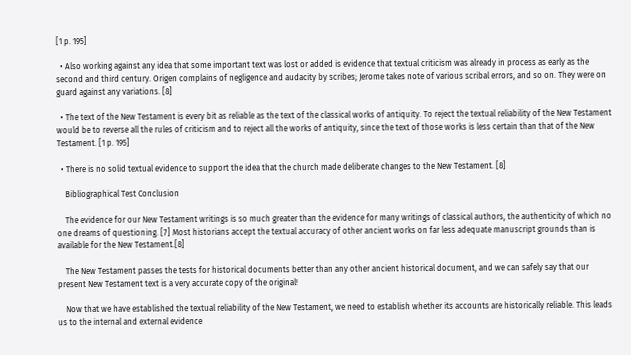[1 p. 195]

  • Also working against any idea that some important text was lost or added is evidence that textual criticism was already in process as early as the second and third century. Origen complains of negligence and audacity by scribes; Jerome takes note of various scribal errors, and so on. They were on guard against any variations. [8]

  • The text of the New Testament is every bit as reliable as the text of the classical works of antiquity. To reject the textual reliability of the New Testament would be to reverse all the rules of criticism and to reject all the works of antiquity, since the text of those works is less certain than that of the New Testament. [1 p. 195]

  • There is no solid textual evidence to support the idea that the church made deliberate changes to the New Testament. [8]

    Bibliographical Test Conclusion

    The evidence for our New Testament writings is so much greater than the evidence for many writings of classical authors, the authenticity of which no one dreams of questioning. [7] Most historians accept the textual accuracy of other ancient works on far less adequate manuscript grounds than is available for the New Testament.[8]

    The New Testament passes the tests for historical documents better than any other ancient historical document, and we can safely say that our present New Testament text is a very accurate copy of the original!

    Now that we have established the textual reliability of the New Testament, we need to establish whether its accounts are historically reliable. This leads us to the internal and external evidence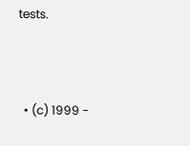tests.



  • (c) 1999 -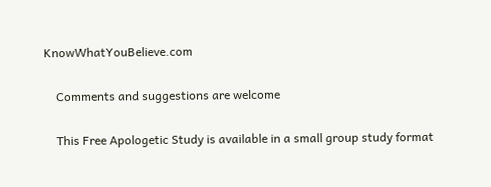KnowWhatYouBelieve.com

    Comments and suggestions are welcome

    This Free Apologetic Study is available in a small group study format